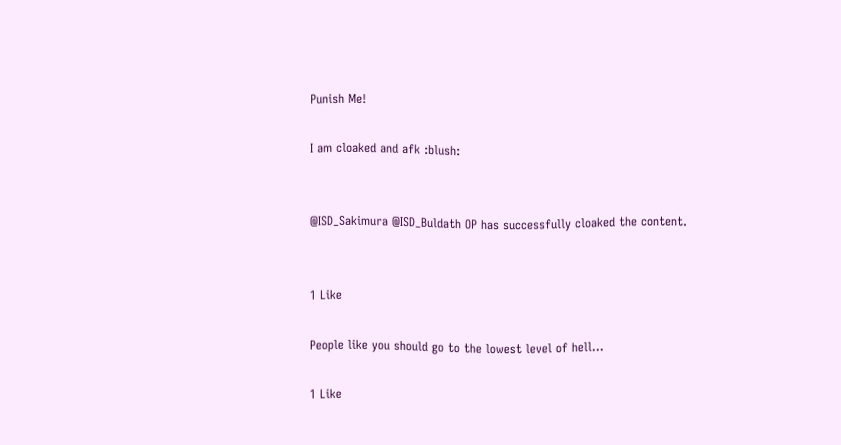Punish Me!

I am cloaked and afk :blush:


@ISD_Sakimura @ISD_Buldath OP has successfully cloaked the content.


1 Like

People like you should go to the lowest level of hell…

1 Like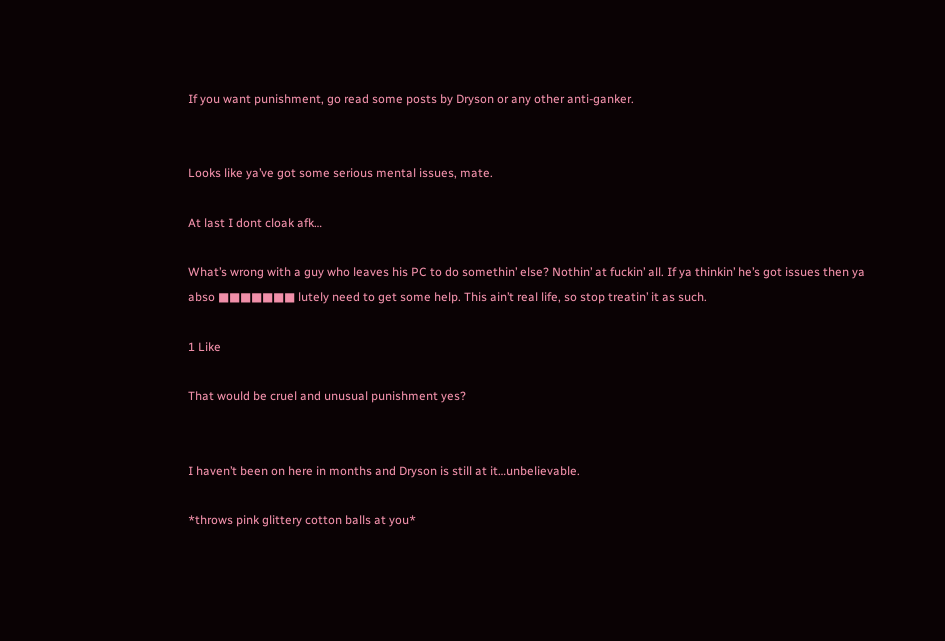If you want punishment, go read some posts by Dryson or any other anti-ganker.


Looks like ya’ve got some serious mental issues, mate.

At last I dont cloak afk…

What’s wrong with a guy who leaves his PC to do somethin’ else? Nothin’ at fuckin’ all. If ya thinkin’ he’s got issues then ya abso ■■■■■■■ lutely need to get some help. This ain’t real life, so stop treatin’ it as such.

1 Like

That would be cruel and unusual punishment yes?


I haven’t been on here in months and Dryson is still at it…unbelievable.

*throws pink glittery cotton balls at you*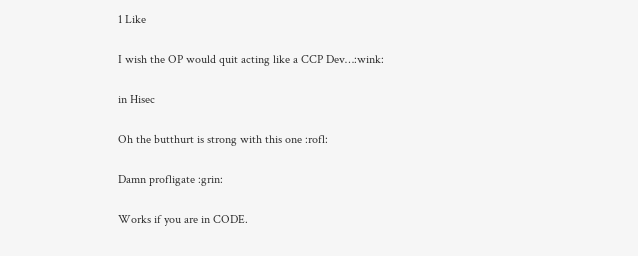1 Like

I wish the OP would quit acting like a CCP Dev…:wink:

in Hisec

Oh the butthurt is strong with this one :rofl:

Damn profligate :grin:

Works if you are in CODE.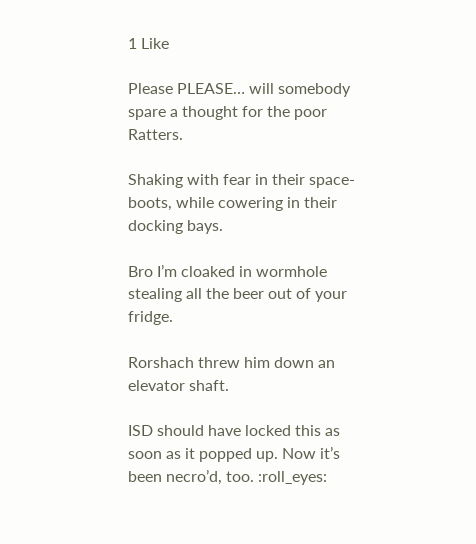1 Like

Please PLEASE… will somebody spare a thought for the poor Ratters.

Shaking with fear in their space-boots, while cowering in their docking bays.

Bro I’m cloaked in wormhole stealing all the beer out of your fridge.

Rorshach threw him down an elevator shaft.

ISD should have locked this as soon as it popped up. Now it’s been necro’d, too. :roll_eyes: